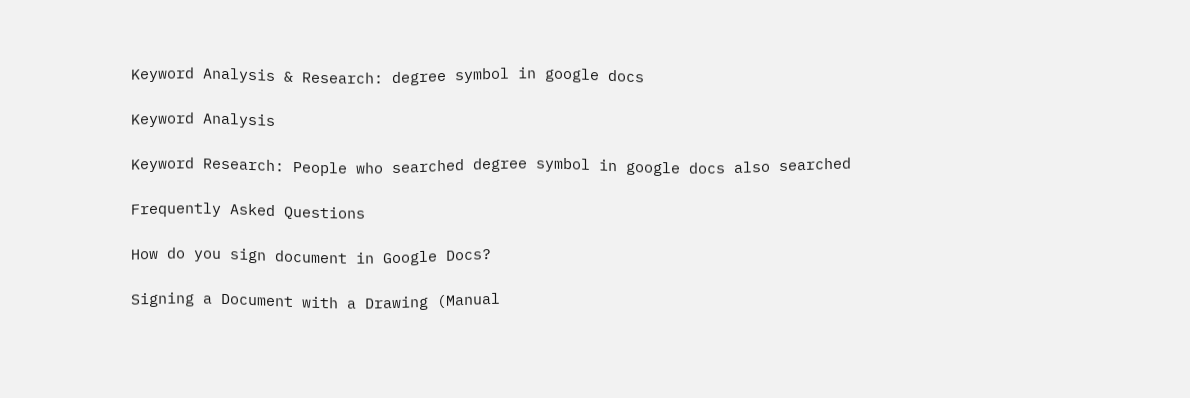Keyword Analysis & Research: degree symbol in google docs

Keyword Analysis

Keyword Research: People who searched degree symbol in google docs also searched

Frequently Asked Questions

How do you sign document in Google Docs?

Signing a Document with a Drawing (Manual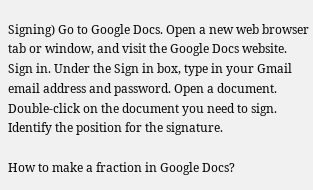Signing) Go to Google Docs. Open a new web browser tab or window, and visit the Google Docs website. Sign in. Under the Sign in box, type in your Gmail email address and password. Open a document. Double-click on the document you need to sign. Identify the position for the signature.

How to make a fraction in Google Docs?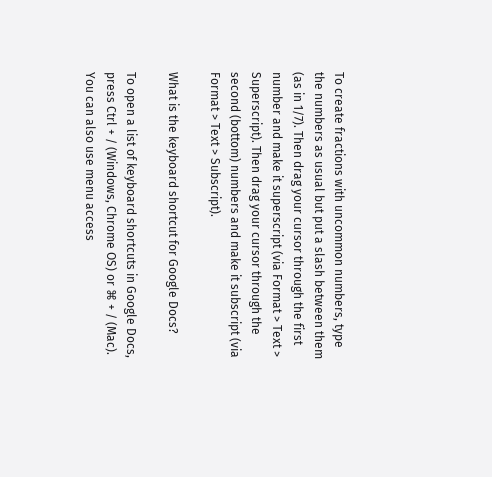To create fractions with uncommon numbers, type the numbers as usual but put a slash between them (as in 1/7). Then drag your cursor through the first number and make it superscript (via Format > Text > Superscript). Then drag your cursor through the second (bottom) numbers and make it subscript (via Format > Text > Subscript).

What is the keyboard shortcut for Google Docs?

To open a list of keyboard shortcuts in Google Docs, press Ctrl + / (Windows, Chrome OS) or ⌘ + / (Mac). You can also use menu access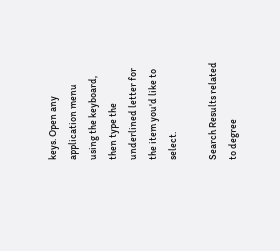keys. Open any application menu using the keyboard, then type the underlined letter for the item you'd like to select.

Search Results related to degree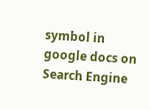symbol in google docs on Search Engine